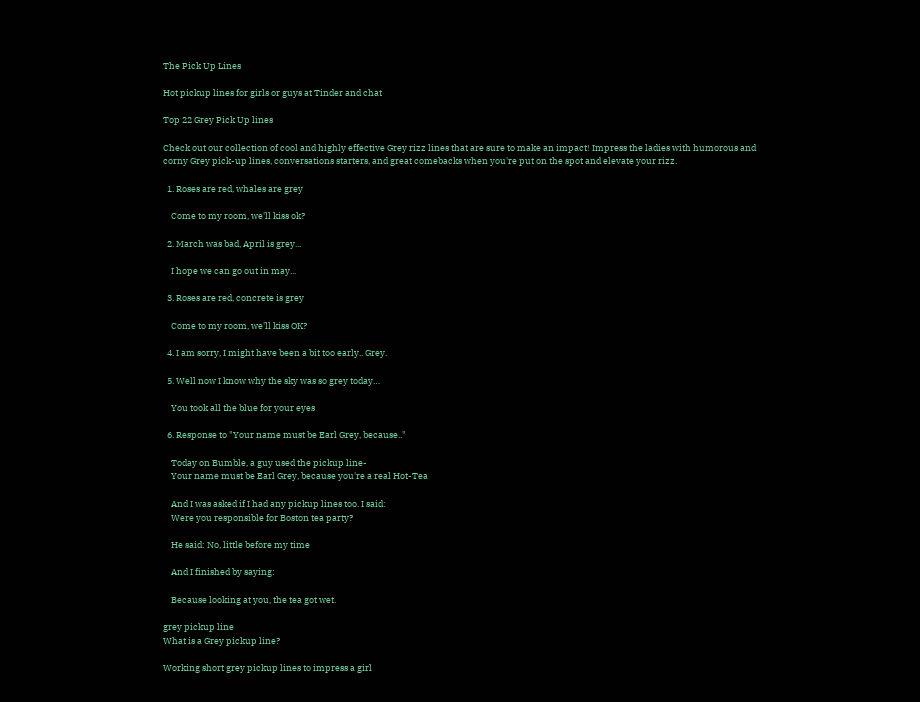The Pick Up Lines

Hot pickup lines for girls or guys at Tinder and chat

Top 22 Grey Pick Up lines

Check out our collection of cool and highly effective Grey rizz lines that are sure to make an impact! Impress the ladies with humorous and corny Grey pick-up lines, conversations starters, and great comebacks when you're put on the spot and elevate your rizz.

  1. Roses are red, whales are grey

    Come to my room, we'll kiss ok?

  2. March was bad, April is grey...

    I hope we can go out in may...

  3. Roses are red, concrete is grey

    Come to my room, we'll kiss OK?

  4. I am sorry, I might have been a bit too early.. Grey.

  5. Well now I know why the sky was so grey today…

    You took all the blue for your eyes

  6. Response to "Your name must be Earl Grey, because.."

    Today on Bumble, a guy used the pickup line-
    Your name must be Earl Grey, because you're a real Hot-Tea

    And I was asked if I had any pickup lines too. I said:
    Were you responsible for Boston tea party?

    He said: No, little before my time

    And I finished by saying:

    Because looking at you, the tea got wet.

grey pickup line
What is a Grey pickup line?

Working short grey pickup lines to impress a girl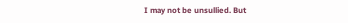I may not be unsullied. But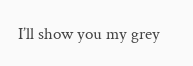I’ll show you my grey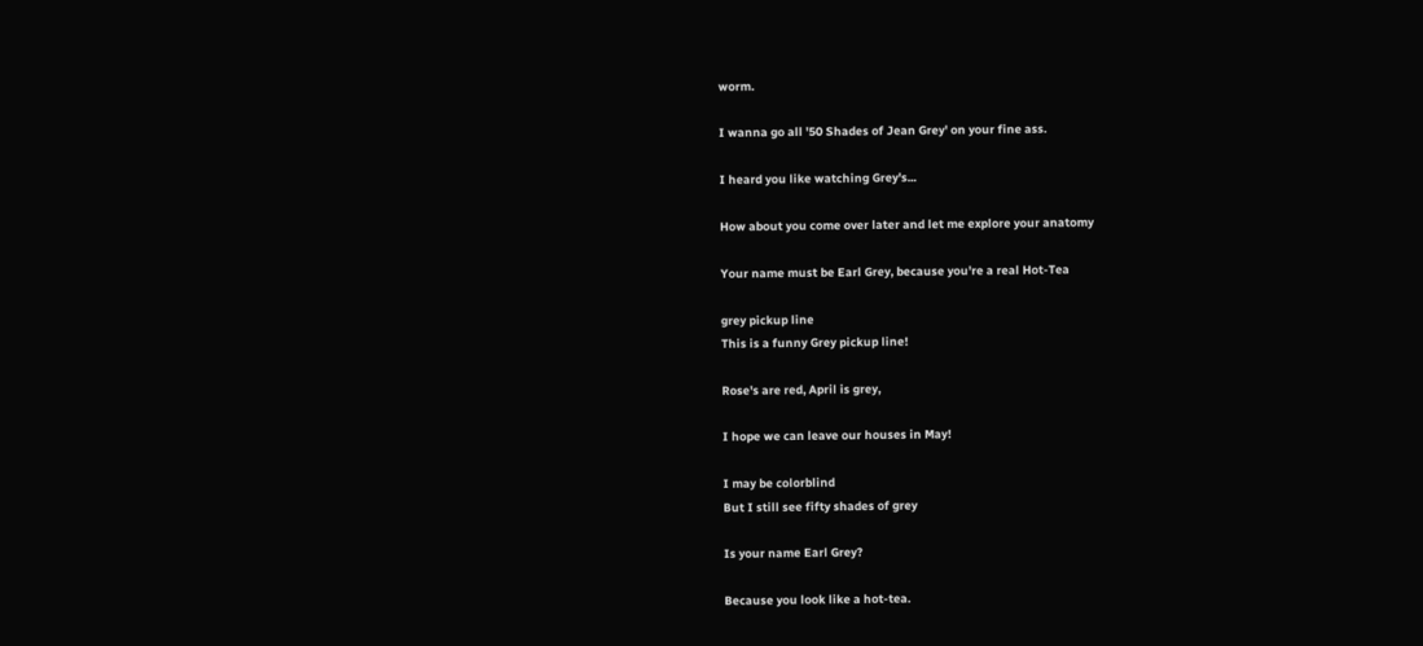worm.

I wanna go all '50 Shades of Jean Grey' on your fine ass.

I heard you like watching Grey's...

How about you come over later and let me explore your anatomy

Your name must be Earl Grey, because you're a real Hot-Tea

grey pickup line
This is a funny Grey pickup line!

Rose's are red, April is grey,

I hope we can leave our houses in May!

I may be colorblind
But I still see fifty shades of grey

Is your name Earl Grey?

Because you look like a hot-tea.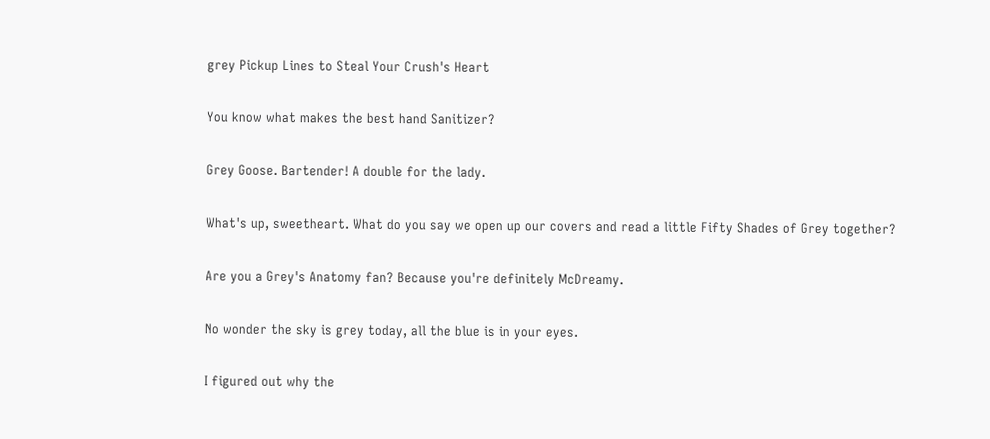grey Pickup Lines to Steal Your Crush's Heart

You know what makes the best hand Sanitizer?

Grey Goose. Bartender! A double for the lady.

What's up, sweetheart. What do you say we open up our covers and read a little Fifty Shades of Grey together?

Are you a Grey's Anatomy fan? Because you're definitely McDreamy.

No wonder the sky is grey today, all the blue is in your eyes.

I figured out why the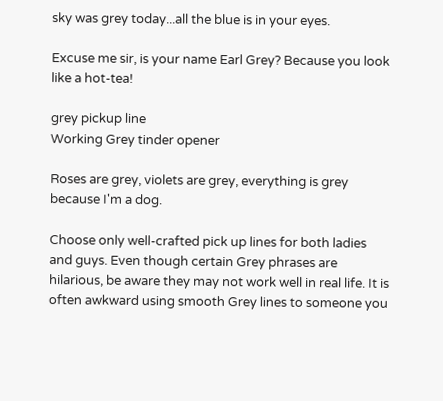sky was grey today...all the blue is in your eyes.

Excuse me sir, is your name Earl Grey? Because you look like a hot-tea!

grey pickup line
Working Grey tinder opener

Roses are grey, violets are grey, everything is grey because I'm a dog.

Choose only well-crafted pick up lines for both ladies and guys. Even though certain Grey phrases are hilarious, be aware they may not work well in real life. It is often awkward using smooth Grey lines to someone you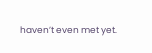haven’t even met yet.